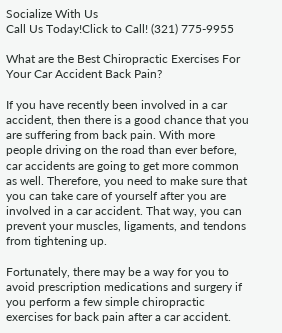Socialize With Us
Call Us Today!Click to Call! (321) 775-9955

What are the Best Chiropractic Exercises For Your Car Accident Back Pain?

If you have recently been involved in a car accident, then there is a good chance that you are suffering from back pain. With more people driving on the road than ever before, car accidents are going to get more common as well. Therefore, you need to make sure that you can take care of yourself after you are involved in a car accident. That way, you can prevent your muscles, ligaments, and tendons from tightening up.

Fortunately, there may be a way for you to avoid prescription medications and surgery if you perform a few simple chiropractic exercises for back pain after a car accident.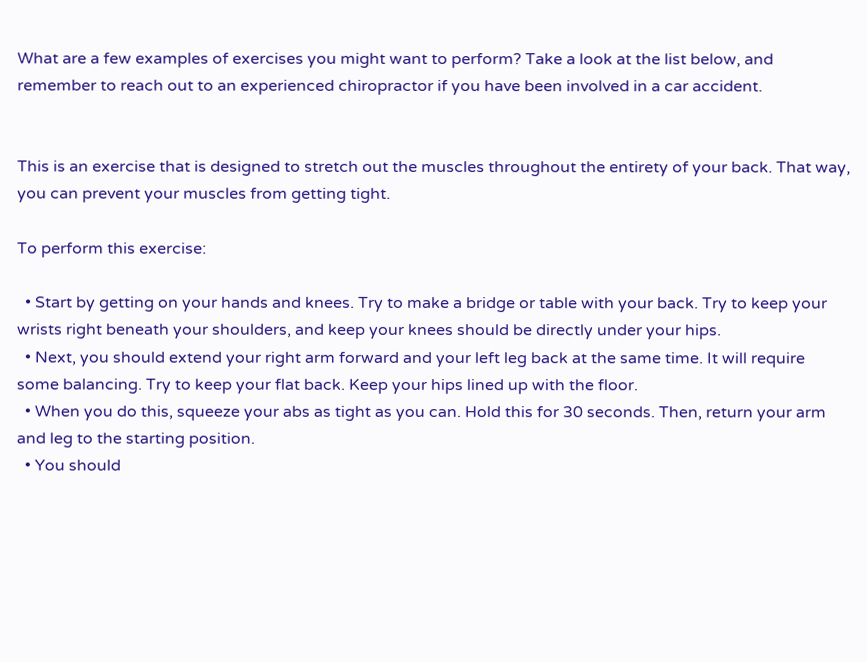What are a few examples of exercises you might want to perform? Take a look at the list below, and remember to reach out to an experienced chiropractor if you have been involved in a car accident.


This is an exercise that is designed to stretch out the muscles throughout the entirety of your back. That way, you can prevent your muscles from getting tight.

To perform this exercise:

  • Start by getting on your hands and knees. Try to make a bridge or table with your back. Try to keep your wrists right beneath your shoulders, and keep your knees should be directly under your hips.
  • Next, you should extend your right arm forward and your left leg back at the same time. It will require some balancing. Try to keep your flat back. Keep your hips lined up with the floor.
  • When you do this, squeeze your abs as tight as you can. Hold this for 30 seconds. Then, return your arm and leg to the starting position.
  • You should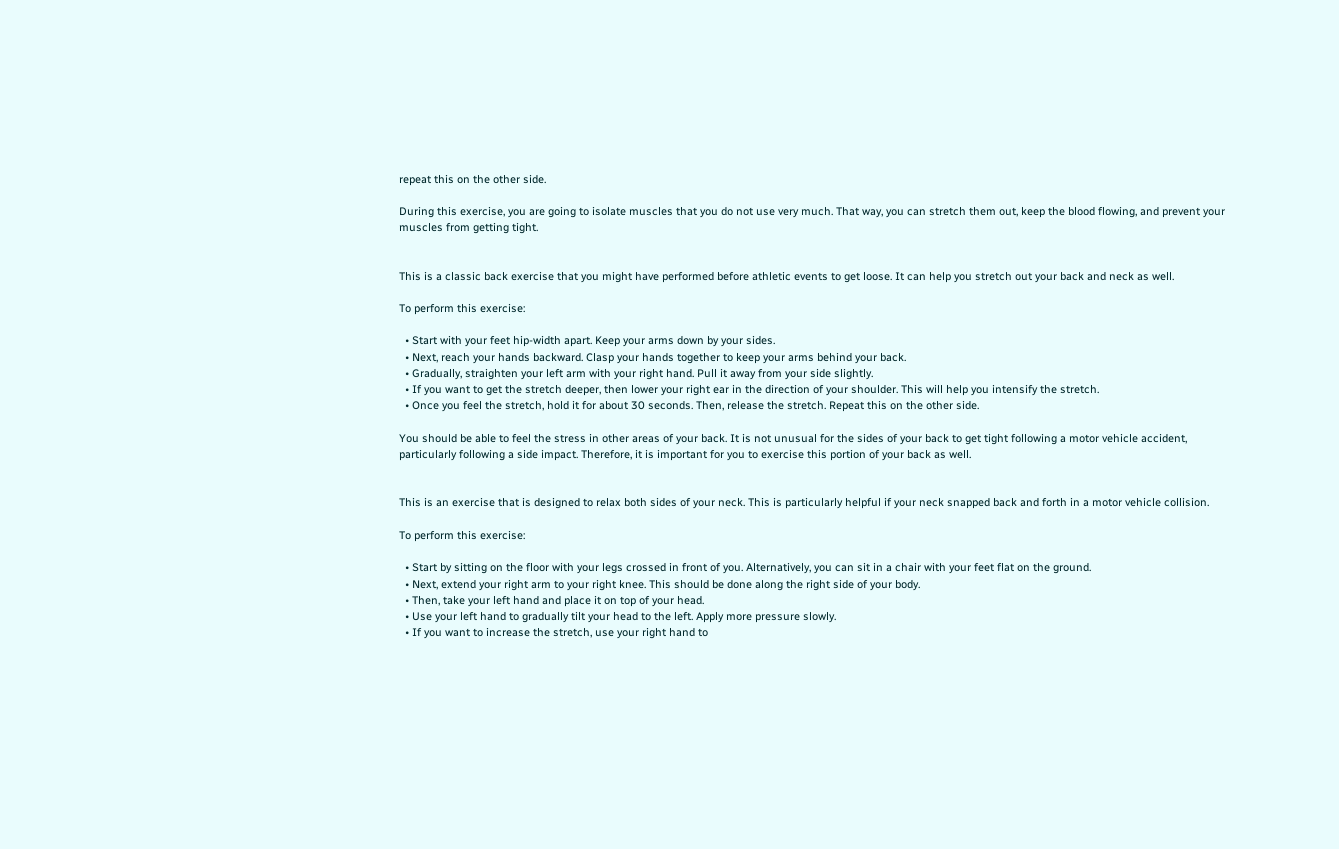repeat this on the other side.

During this exercise, you are going to isolate muscles that you do not use very much. That way, you can stretch them out, keep the blood flowing, and prevent your muscles from getting tight.


This is a classic back exercise that you might have performed before athletic events to get loose. It can help you stretch out your back and neck as well.

To perform this exercise:

  • Start with your feet hip-width apart. Keep your arms down by your sides.
  • Next, reach your hands backward. Clasp your hands together to keep your arms behind your back.
  • Gradually, straighten your left arm with your right hand. Pull it away from your side slightly.
  • If you want to get the stretch deeper, then lower your right ear in the direction of your shoulder. This will help you intensify the stretch.
  • Once you feel the stretch, hold it for about 30 seconds. Then, release the stretch. Repeat this on the other side.

You should be able to feel the stress in other areas of your back. It is not unusual for the sides of your back to get tight following a motor vehicle accident, particularly following a side impact. Therefore, it is important for you to exercise this portion of your back as well.


This is an exercise that is designed to relax both sides of your neck. This is particularly helpful if your neck snapped back and forth in a motor vehicle collision.

To perform this exercise:

  • Start by sitting on the floor with your legs crossed in front of you. Alternatively, you can sit in a chair with your feet flat on the ground.
  • Next, extend your right arm to your right knee. This should be done along the right side of your body.
  • Then, take your left hand and place it on top of your head.
  • Use your left hand to gradually tilt your head to the left. Apply more pressure slowly.
  • If you want to increase the stretch, use your right hand to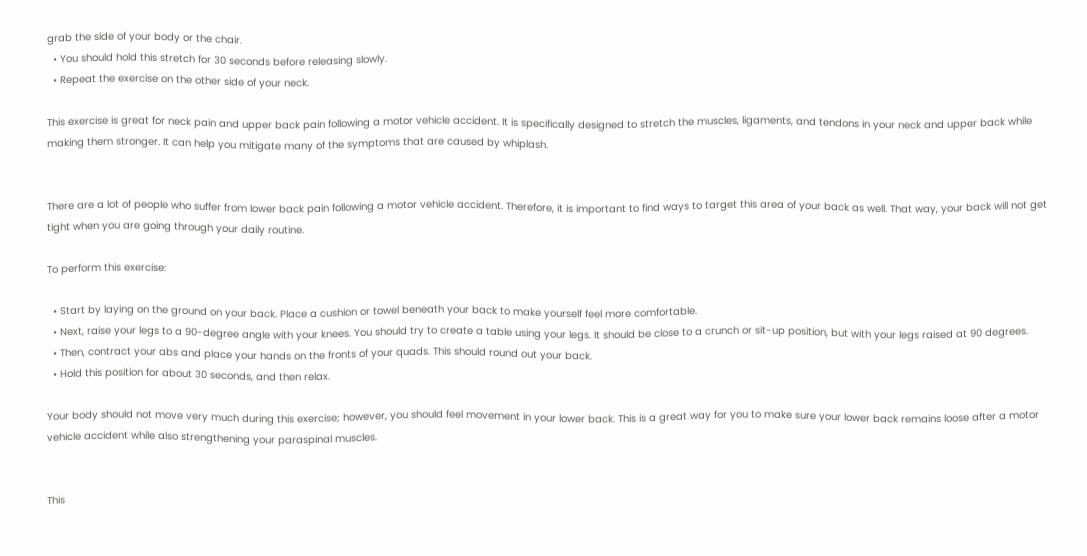grab the side of your body or the chair.
  • You should hold this stretch for 30 seconds before releasing slowly.
  • Repeat the exercise on the other side of your neck.

This exercise is great for neck pain and upper back pain following a motor vehicle accident. It is specifically designed to stretch the muscles, ligaments, and tendons in your neck and upper back while making them stronger. It can help you mitigate many of the symptoms that are caused by whiplash.


There are a lot of people who suffer from lower back pain following a motor vehicle accident. Therefore, it is important to find ways to target this area of your back as well. That way, your back will not get tight when you are going through your daily routine.

To perform this exercise:

  • Start by laying on the ground on your back. Place a cushion or towel beneath your back to make yourself feel more comfortable.
  • Next, raise your legs to a 90-degree angle with your knees. You should try to create a table using your legs. It should be close to a crunch or sit-up position, but with your legs raised at 90 degrees.
  • Then, contract your abs and place your hands on the fronts of your quads. This should round out your back.
  • Hold this position for about 30 seconds, and then relax.

Your body should not move very much during this exercise; however, you should feel movement in your lower back. This is a great way for you to make sure your lower back remains loose after a motor vehicle accident while also strengthening your paraspinal muscles.


This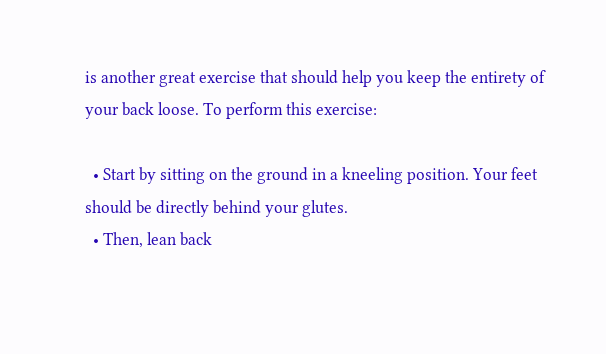is another great exercise that should help you keep the entirety of your back loose. To perform this exercise:

  • Start by sitting on the ground in a kneeling position. Your feet should be directly behind your glutes.
  • Then, lean back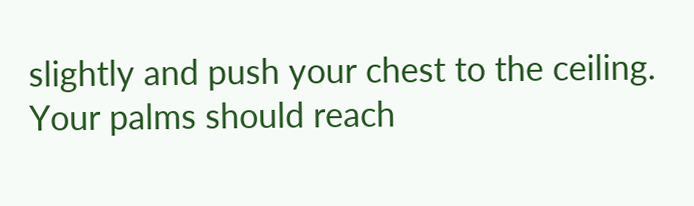slightly and push your chest to the ceiling. Your palms should reach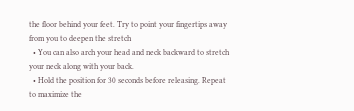the floor behind your feet. Try to point your fingertips away from you to deepen the stretch
  • You can also arch your head and neck backward to stretch your neck along with your back.
  • Hold the position for 30 seconds before releasing. Repeat to maximize the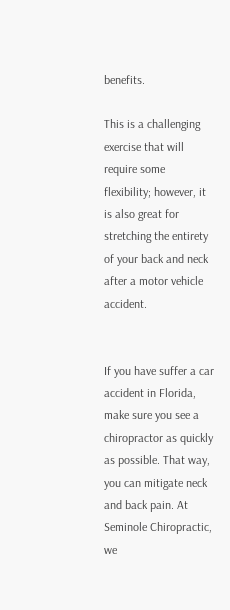benefits.

This is a challenging exercise that will require some flexibility; however, it is also great for stretching the entirety of your back and neck after a motor vehicle accident.


If you have suffer a car accident in Florida, make sure you see a chiropractor as quickly as possible. That way, you can mitigate neck and back pain. At Seminole Chiropractic, we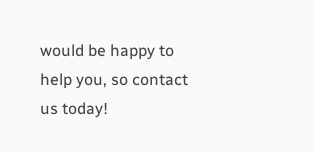would be happy to help you, so contact us today!